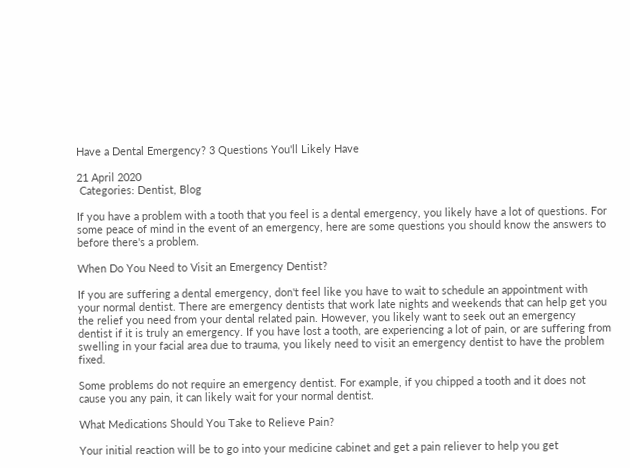Have a Dental Emergency? 3 Questions You'll Likely Have

21 April 2020
 Categories: Dentist, Blog

If you have a problem with a tooth that you feel is a dental emergency, you likely have a lot of questions. For some peace of mind in the event of an emergency, here are some questions you should know the answers to before there's a problem.

When Do You Need to Visit an Emergency Dentist?

If you are suffering a dental emergency, don't feel like you have to wait to schedule an appointment with your normal dentist. There are emergency dentists that work late nights and weekends that can help get you the relief you need from your dental related pain. However, you likely want to seek out an emergency dentist if it is truly an emergency. If you have lost a tooth, are experiencing a lot of pain, or are suffering from swelling in your facial area due to trauma, you likely need to visit an emergency dentist to have the problem fixed.

Some problems do not require an emergency dentist. For example, if you chipped a tooth and it does not cause you any pain, it can likely wait for your normal dentist.

What Medications Should You Take to Relieve Pain?

Your initial reaction will be to go into your medicine cabinet and get a pain reliever to help you get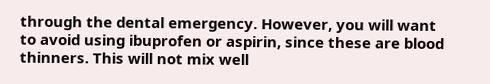through the dental emergency. However, you will want to avoid using ibuprofen or aspirin, since these are blood thinners. This will not mix well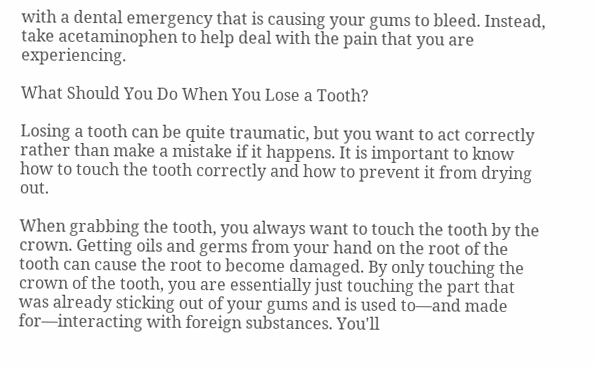with a dental emergency that is causing your gums to bleed. Instead, take acetaminophen to help deal with the pain that you are experiencing.

What Should You Do When You Lose a Tooth?

Losing a tooth can be quite traumatic, but you want to act correctly rather than make a mistake if it happens. It is important to know how to touch the tooth correctly and how to prevent it from drying out.

When grabbing the tooth, you always want to touch the tooth by the crown. Getting oils and germs from your hand on the root of the tooth can cause the root to become damaged. By only touching the crown of the tooth, you are essentially just touching the part that was already sticking out of your gums and is used to—and made for—interacting with foreign substances. You'll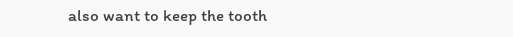also want to keep the tooth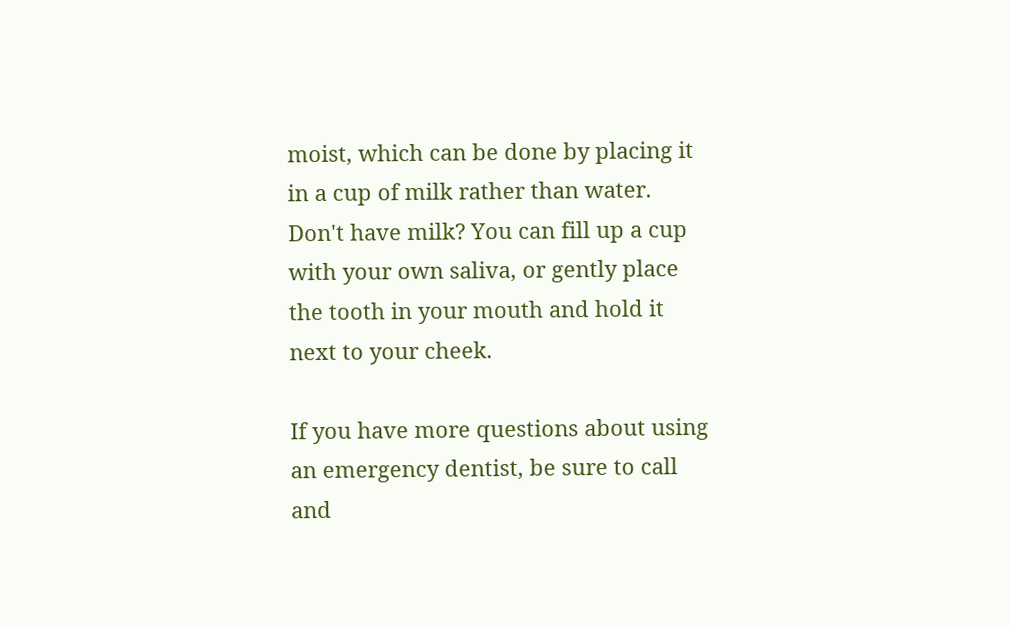moist, which can be done by placing it in a cup of milk rather than water. Don't have milk? You can fill up a cup with your own saliva, or gently place the tooth in your mouth and hold it next to your cheek.

If you have more questions about using an emergency dentist, be sure to call and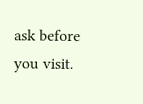ask before you visit.